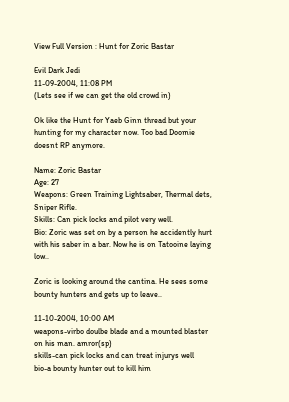View Full Version : Hunt for Zoric Bastar

Evil Dark Jedi
11-09-2004, 11:08 PM
(Lets see if we can get the old crowd in)

Ok like the Hunt for Yaeb Ginn thread but your hunting for my character now. Too bad Doomie doesnt RP anymore.

Name: Zoric Bastar
Age: 27
Weapons: Green Training Lightsaber, Thermal dets, Sniper Rifle.
Skills: Can pick locks and pilot very well.
Bio: Zoric was set on by a person he accidently hurt with his saber in a bar. Now he is on Tatooine laying low..

Zoric is looking around the cantina. He sees some bounty hunters and gets up to leave..

11-10-2004, 10:00 AM
weapons-virbo doulbe blade and a mounted blaster on his man. amror(sp)
skills-can pick locks and can treat injurys well
bio-a bounty hunter out to kill him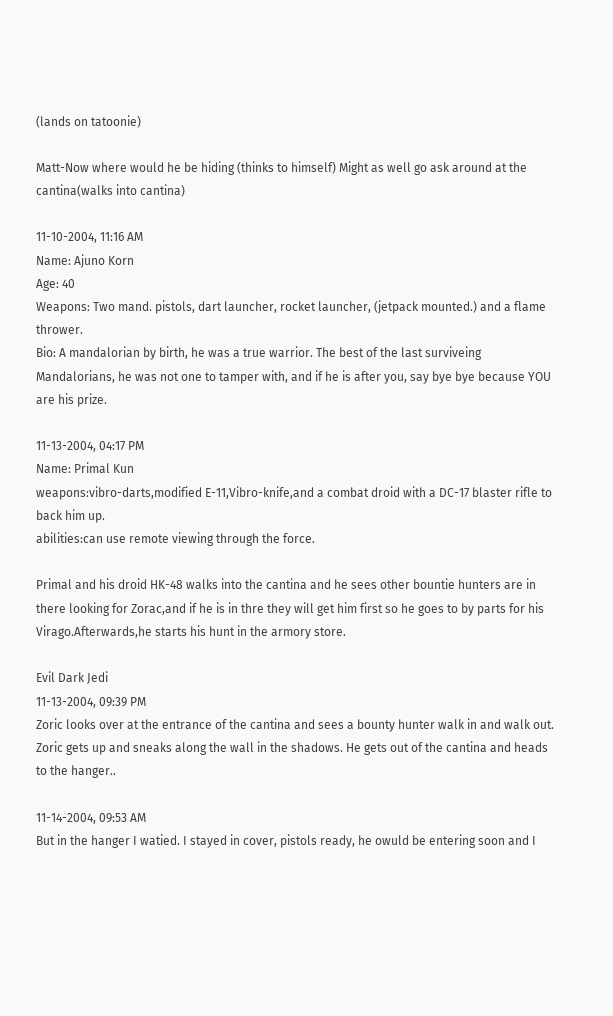(lands on tatoonie)

Matt-Now where would he be hiding (thinks to himself) Might as well go ask around at the cantina(walks into cantina)

11-10-2004, 11:16 AM
Name: Ajuno Korn
Age: 40
Weapons: Two mand. pistols, dart launcher, rocket launcher, (jetpack mounted.) and a flame thrower.
Bio: A mandalorian by birth, he was a true warrior. The best of the last surviveing Mandalorians, he was not one to tamper with, and if he is after you, say bye bye because YOU are his prize.

11-13-2004, 04:17 PM
Name: Primal Kun
weapons:vibro-darts,modified E-11,Vibro-knife,and a combat droid with a DC-17 blaster rifle to back him up.
abilities:can use remote viewing through the force.

Primal and his droid HK-48 walks into the cantina and he sees other bountie hunters are in there looking for Zorac,and if he is in thre they will get him first so he goes to by parts for his Virago.Afterwards,he starts his hunt in the armory store.

Evil Dark Jedi
11-13-2004, 09:39 PM
Zoric looks over at the entrance of the cantina and sees a bounty hunter walk in and walk out. Zoric gets up and sneaks along the wall in the shadows. He gets out of the cantina and heads to the hanger..

11-14-2004, 09:53 AM
But in the hanger I watied. I stayed in cover, pistols ready, he owuld be entering soon and I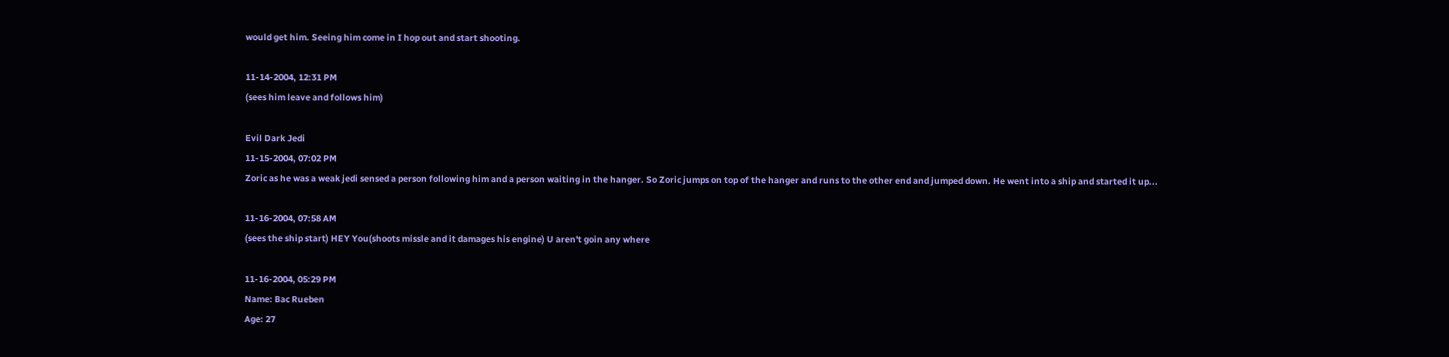would get him. Seeing him come in I hop out and start shooting.

11-14-2004, 12:31 PM
(sees him leave and follows him)

Evil Dark Jedi
11-15-2004, 07:02 PM
Zoric as he was a weak jedi sensed a person following him and a person waiting in the hanger. So Zoric jumps on top of the hanger and runs to the other end and jumped down. He went into a ship and started it up...

11-16-2004, 07:58 AM
(sees the ship start) HEY You(shoots missle and it damages his engine) U aren't goin any where

11-16-2004, 05:29 PM
Name: Bac Rueben
Age: 27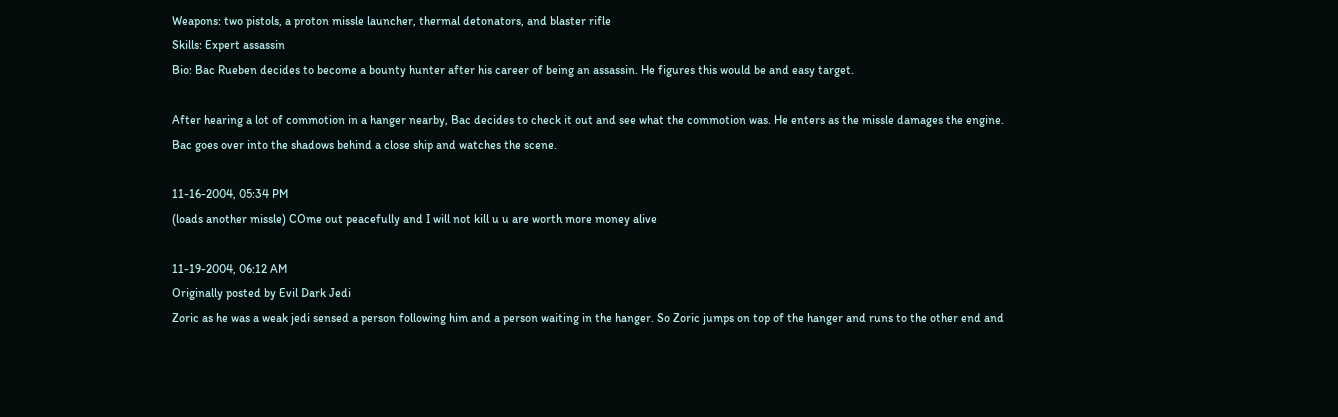Weapons: two pistols, a proton missle launcher, thermal detonators, and blaster rifle
Skills: Expert assassin
Bio: Bac Rueben decides to become a bounty hunter after his career of being an assassin. He figures this would be and easy target.

After hearing a lot of commotion in a hanger nearby, Bac decides to check it out and see what the commotion was. He enters as the missle damages the engine. Bac goes over into the shadows behind a close ship and watches the scene.

11-16-2004, 05:34 PM
(loads another missle) COme out peacefully and I will not kill u u are worth more money alive

11-19-2004, 06:12 AM
Originally posted by Evil Dark Jedi
Zoric as he was a weak jedi sensed a person following him and a person waiting in the hanger. So Zoric jumps on top of the hanger and runs to the other end and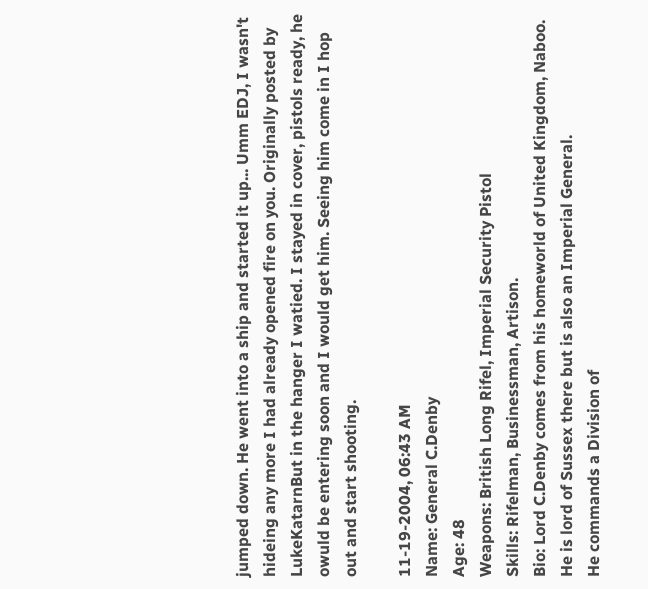jumped down. He went into a ship and started it up... Umm EDJ, I wasn't hideing any more I had already opened fire on you. Originally posted by LukeKatarnBut in the hanger I watied. I stayed in cover, pistols ready, he owuld be entering soon and I would get him. Seeing him come in I hop out and start shooting.

11-19-2004, 06:43 AM
Name: General C.Denby
Age: 48
Weapons: British Long Rifel, Imperial Security Pistol
Skills: Rifelman, Businessman, Artison.
Bio: Lord C.Denby comes from his homeworld of United Kingdom, Naboo. He is lord of Sussex there but is also an Imperial General.
He commands a Division of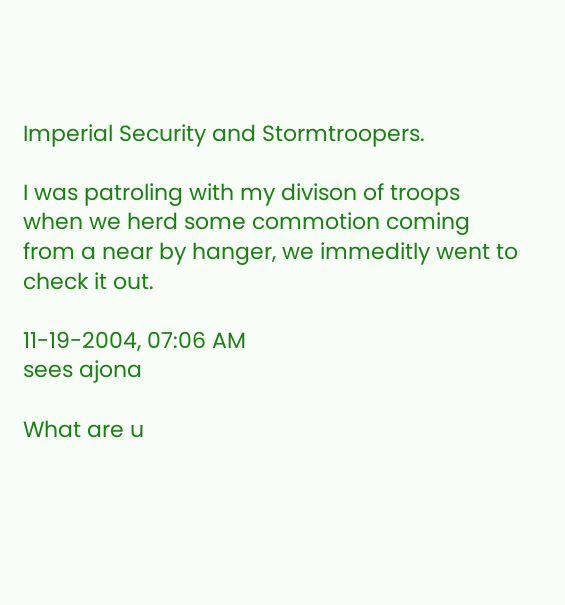Imperial Security and Stormtroopers.

I was patroling with my divison of troops when we herd some commotion coming from a near by hanger, we immeditly went to check it out.

11-19-2004, 07:06 AM
sees ajona

What are u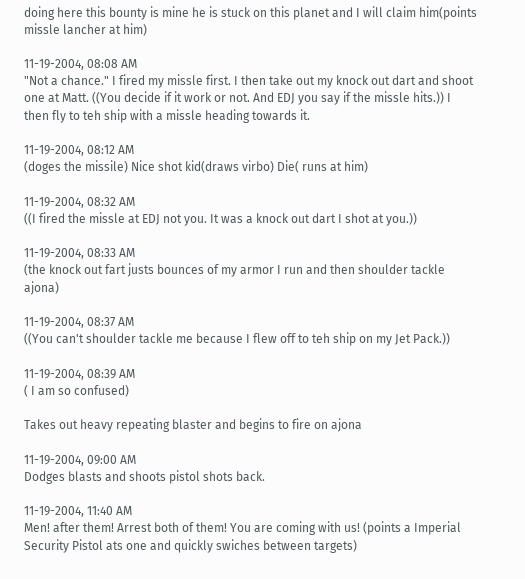doing here this bounty is mine he is stuck on this planet and I will claim him(points missle lancher at him)

11-19-2004, 08:08 AM
"Not a chance." I fired my missle first. I then take out my knock out dart and shoot one at Matt. ((You decide if it work or not. And EDJ you say if the missle hits.)) I then fly to teh ship with a missle heading towards it.

11-19-2004, 08:12 AM
(doges the missile) Nice shot kid(draws virbo) Die( runs at him)

11-19-2004, 08:32 AM
((I fired the missle at EDJ not you. It was a knock out dart I shot at you.))

11-19-2004, 08:33 AM
(the knock out fart justs bounces of my armor I run and then shoulder tackle ajona)

11-19-2004, 08:37 AM
((You can't shoulder tackle me because I flew off to teh ship on my Jet Pack.))

11-19-2004, 08:39 AM
( I am so confused)

Takes out heavy repeating blaster and begins to fire on ajona

11-19-2004, 09:00 AM
Dodges blasts and shoots pistol shots back.

11-19-2004, 11:40 AM
Men! after them! Arrest both of them! You are coming with us! (points a Imperial Security Pistol ats one and quickly swiches between targets)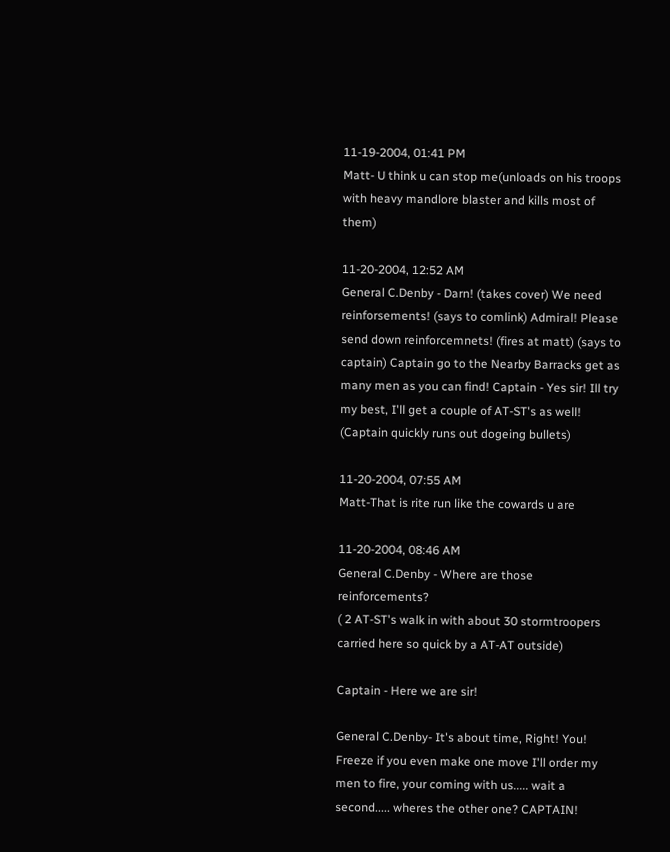11-19-2004, 01:41 PM
Matt- U think u can stop me(unloads on his troops with heavy mandlore blaster and kills most of them)

11-20-2004, 12:52 AM
General C.Denby - Darn! (takes cover) We need reinforsements! (says to comlink) Admiral! Please send down reinforcemnets! (fires at matt) (says to captain) Captain go to the Nearby Barracks get as many men as you can find! Captain - Yes sir! Ill try my best, I'll get a couple of AT-ST's as well! (Captain quickly runs out dogeing bullets)

11-20-2004, 07:55 AM
Matt-That is rite run like the cowards u are

11-20-2004, 08:46 AM
General C.Denby - Where are those reinforcements?
( 2 AT-ST's walk in with about 30 stormtroopers carried here so quick by a AT-AT outside)

Captain - Here we are sir!

General C.Denby- It's about time, Right! You! Freeze if you even make one move I'll order my men to fire, your coming with us..... wait a second..... wheres the other one? CAPTAIN!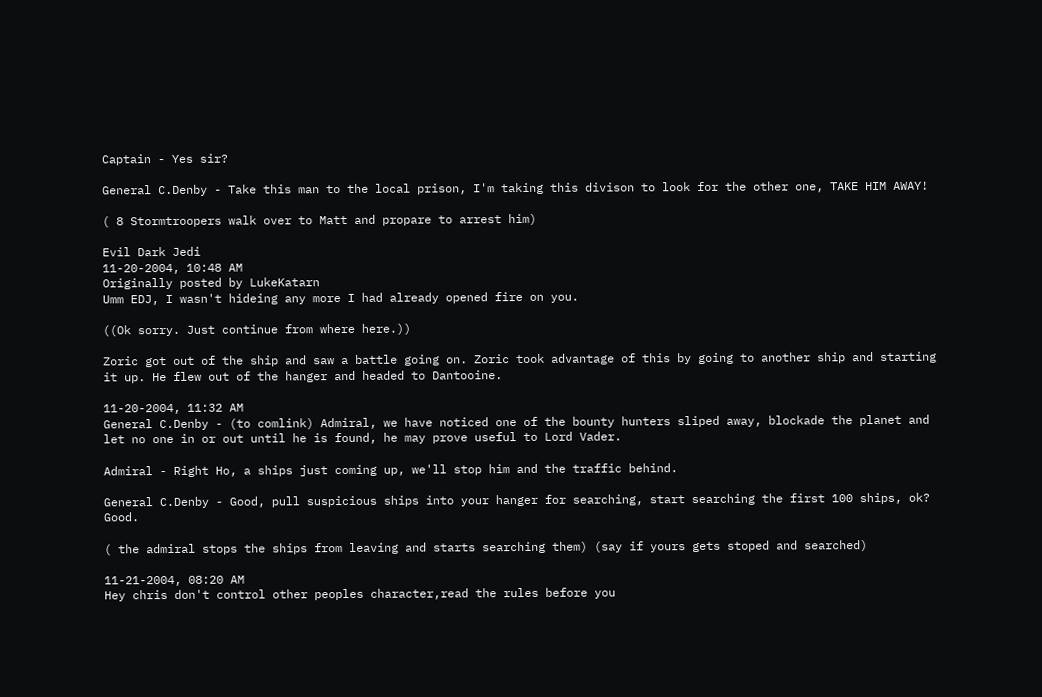Captain - Yes sir?

General C.Denby - Take this man to the local prison, I'm taking this divison to look for the other one, TAKE HIM AWAY!

( 8 Stormtroopers walk over to Matt and propare to arrest him)

Evil Dark Jedi
11-20-2004, 10:48 AM
Originally posted by LukeKatarn
Umm EDJ, I wasn't hideing any more I had already opened fire on you.

((Ok sorry. Just continue from where here.))

Zoric got out of the ship and saw a battle going on. Zoric took advantage of this by going to another ship and starting it up. He flew out of the hanger and headed to Dantooine.

11-20-2004, 11:32 AM
General C.Denby - (to comlink) Admiral, we have noticed one of the bounty hunters sliped away, blockade the planet and let no one in or out until he is found, he may prove useful to Lord Vader.

Admiral - Right Ho, a ships just coming up, we'll stop him and the traffic behind.

General C.Denby - Good, pull suspicious ships into your hanger for searching, start searching the first 100 ships, ok? Good.

( the admiral stops the ships from leaving and starts searching them) (say if yours gets stoped and searched)

11-21-2004, 08:20 AM
Hey chris don't control other peoples character,read the rules before you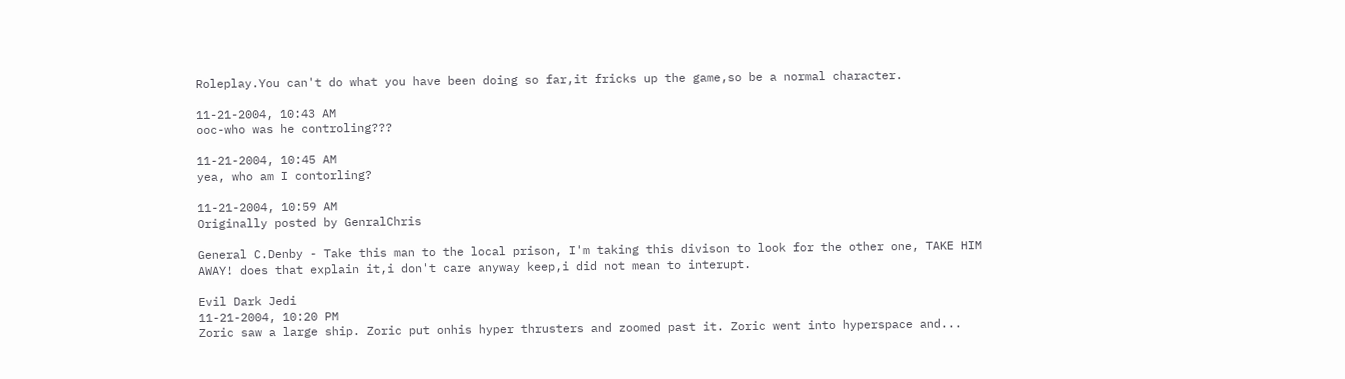Roleplay.You can't do what you have been doing so far,it fricks up the game,so be a normal character.

11-21-2004, 10:43 AM
ooc-who was he controling???

11-21-2004, 10:45 AM
yea, who am I contorling?

11-21-2004, 10:59 AM
Originally posted by GenralChris

General C.Denby - Take this man to the local prison, I'm taking this divison to look for the other one, TAKE HIM AWAY! does that explain it,i don't care anyway keep,i did not mean to interupt.

Evil Dark Jedi
11-21-2004, 10:20 PM
Zoric saw a large ship. Zoric put onhis hyper thrusters and zoomed past it. Zoric went into hyperspace and...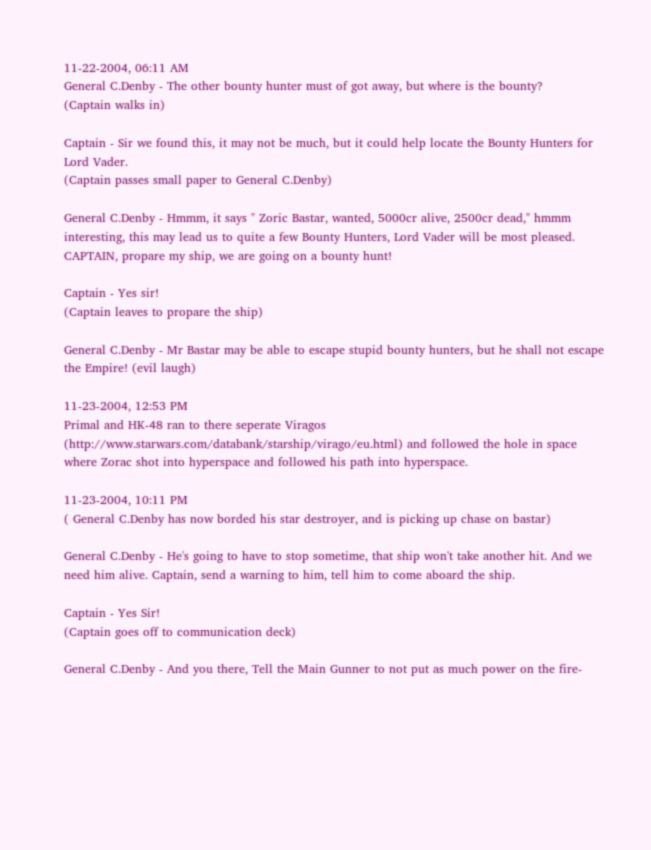11-22-2004, 06:11 AM
General C.Denby - The other bounty hunter must of got away, but where is the bounty?
(Captain walks in)

Captain - Sir we found this, it may not be much, but it could help locate the Bounty Hunters for Lord Vader.
(Captain passes small paper to General C.Denby)

General C.Denby - Hmmm, it says " Zoric Bastar, wanted, 5000cr alive, 2500cr dead," hmmm interesting, this may lead us to quite a few Bounty Hunters, Lord Vader will be most pleased. CAPTAIN, propare my ship, we are going on a bounty hunt!

Captain - Yes sir!
(Captain leaves to propare the ship)

General C.Denby - Mr Bastar may be able to escape stupid bounty hunters, but he shall not escape the Empire! (evil laugh)

11-23-2004, 12:53 PM
Primal and HK-48 ran to there seperate Viragos (http://www.starwars.com/databank/starship/virago/eu.html) and followed the hole in space where Zorac shot into hyperspace and followed his path into hyperspace.

11-23-2004, 10:11 PM
( General C.Denby has now borded his star destroyer, and is picking up chase on bastar)

General C.Denby - He's going to have to stop sometime, that ship won't take another hit. And we need him alive. Captain, send a warning to him, tell him to come aboard the ship.

Captain - Yes Sir!
(Captain goes off to communication deck)

General C.Denby - And you there, Tell the Main Gunner to not put as much power on the fire-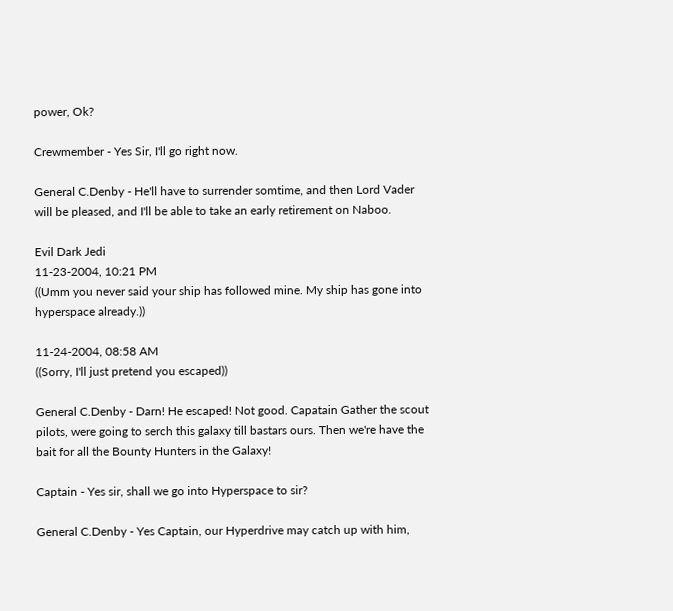power, Ok?

Crewmember - Yes Sir, I'll go right now.

General C.Denby - He'll have to surrender somtime, and then Lord Vader will be pleased, and I'll be able to take an early retirement on Naboo.

Evil Dark Jedi
11-23-2004, 10:21 PM
((Umm you never said your ship has followed mine. My ship has gone into hyperspace already.))

11-24-2004, 08:58 AM
((Sorry, I'll just pretend you escaped))

General C.Denby - Darn! He escaped! Not good. Capatain Gather the scout pilots, were going to serch this galaxy till bastars ours. Then we're have the bait for all the Bounty Hunters in the Galaxy!

Captain - Yes sir, shall we go into Hyperspace to sir?

General C.Denby - Yes Captain, our Hyperdrive may catch up with him,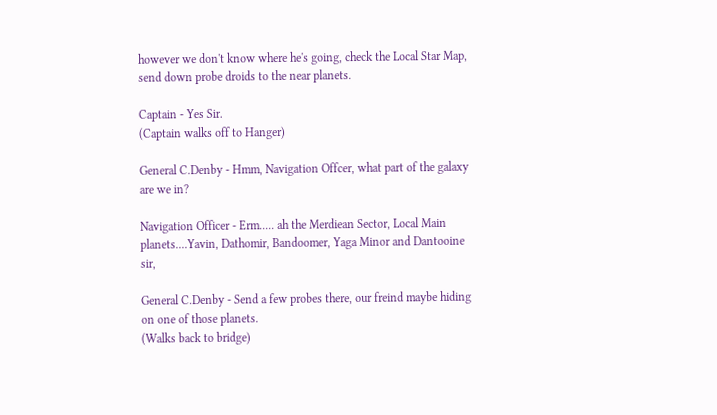however we don't know where he's going, check the Local Star Map, send down probe droids to the near planets.

Captain - Yes Sir.
(Captain walks off to Hanger)

General C.Denby - Hmm, Navigation Offcer, what part of the galaxy are we in?

Navigation Officer - Erm..... ah the Merdiean Sector, Local Main planets....Yavin, Dathomir, Bandoomer, Yaga Minor and Dantooine sir,

General C.Denby - Send a few probes there, our freind maybe hiding on one of those planets.
(Walks back to bridge)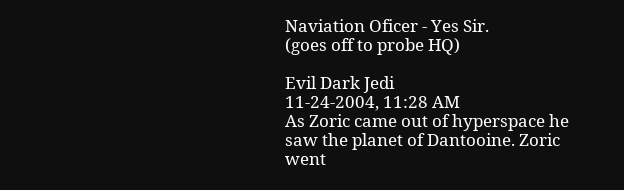Naviation Oficer - Yes Sir.
(goes off to probe HQ)

Evil Dark Jedi
11-24-2004, 11:28 AM
As Zoric came out of hyperspace he saw the planet of Dantooine. Zoric went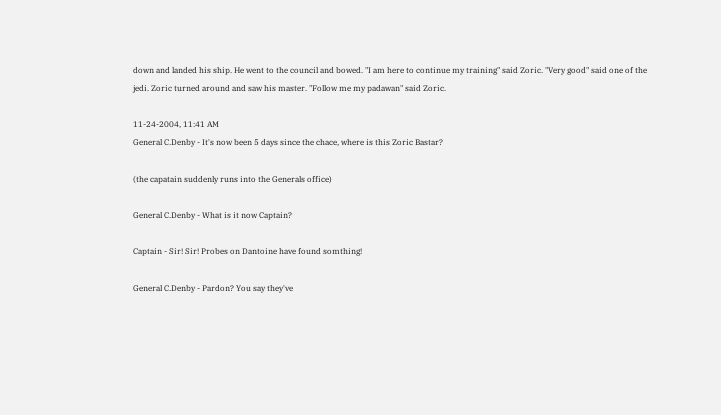down and landed his ship. He went to the council and bowed. "I am here to continue my training" said Zoric. "Very good" said one of the jedi. Zoric turned around and saw his master. "Follow me my padawan" said Zoric.

11-24-2004, 11:41 AM
General C.Denby - It's now been 5 days since the chace, where is this Zoric Bastar?

(the capatain suddenly runs into the Generals office)

General C.Denby - What is it now Captain?

Captain - Sir! Sir! Probes on Dantoine have found somthing!

General C.Denby - Pardon? You say they've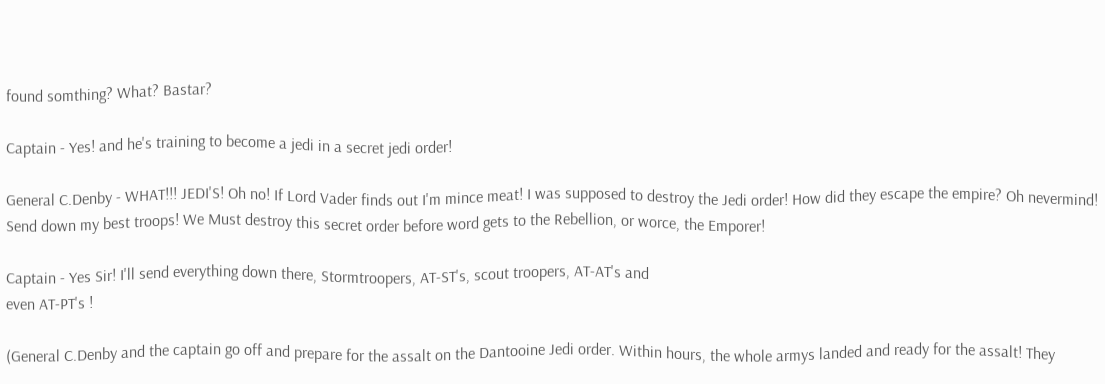found somthing? What? Bastar?

Captain - Yes! and he's training to become a jedi in a secret jedi order!

General C.Denby - WHAT!!! JEDI'S! Oh no! If Lord Vader finds out I'm mince meat! I was supposed to destroy the Jedi order! How did they escape the empire? Oh nevermind! Send down my best troops! We Must destroy this secret order before word gets to the Rebellion, or worce, the Emporer!

Captain - Yes Sir! I'll send everything down there, Stormtroopers, AT-ST's, scout troopers, AT-AT's and
even AT-PT's !

(General C.Denby and the captain go off and prepare for the assalt on the Dantooine Jedi order. Within hours, the whole armys landed and ready for the assalt! They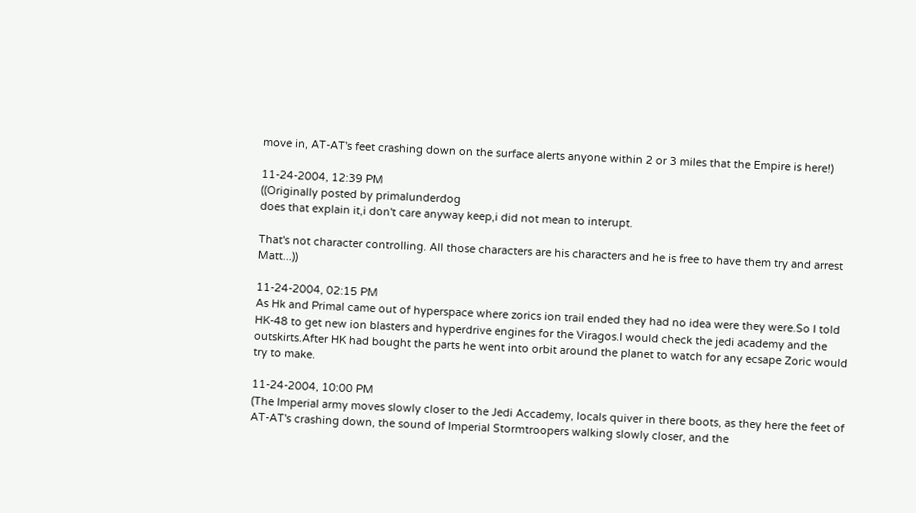move in, AT-AT's feet crashing down on the surface alerts anyone within 2 or 3 miles that the Empire is here!)

11-24-2004, 12:39 PM
((Originally posted by primalunderdog
does that explain it,i don't care anyway keep,i did not mean to interupt.

That's not character controlling. All those characters are his characters and he is free to have them try and arrest Matt...))

11-24-2004, 02:15 PM
As Hk and Primal came out of hyperspace where zorics ion trail ended they had no idea were they were.So I told HK-48 to get new ion blasters and hyperdrive engines for the Viragos.I would check the jedi academy and the outskirts.After HK had bought the parts he went into orbit around the planet to watch for any ecsape Zoric would try to make.

11-24-2004, 10:00 PM
(The Imperial army moves slowly closer to the Jedi Accademy, locals quiver in there boots, as they here the feet of AT-AT's crashing down, the sound of Imperial Stormtroopers walking slowly closer, and the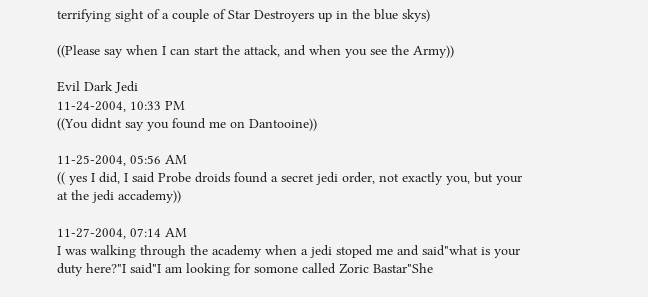terrifying sight of a couple of Star Destroyers up in the blue skys)

((Please say when I can start the attack, and when you see the Army))

Evil Dark Jedi
11-24-2004, 10:33 PM
((You didnt say you found me on Dantooine))

11-25-2004, 05:56 AM
(( yes I did, I said Probe droids found a secret jedi order, not exactly you, but your at the jedi accademy))

11-27-2004, 07:14 AM
I was walking through the academy when a jedi stoped me and said"what is your duty here?"I said"I am looking for somone called Zoric Bastar"She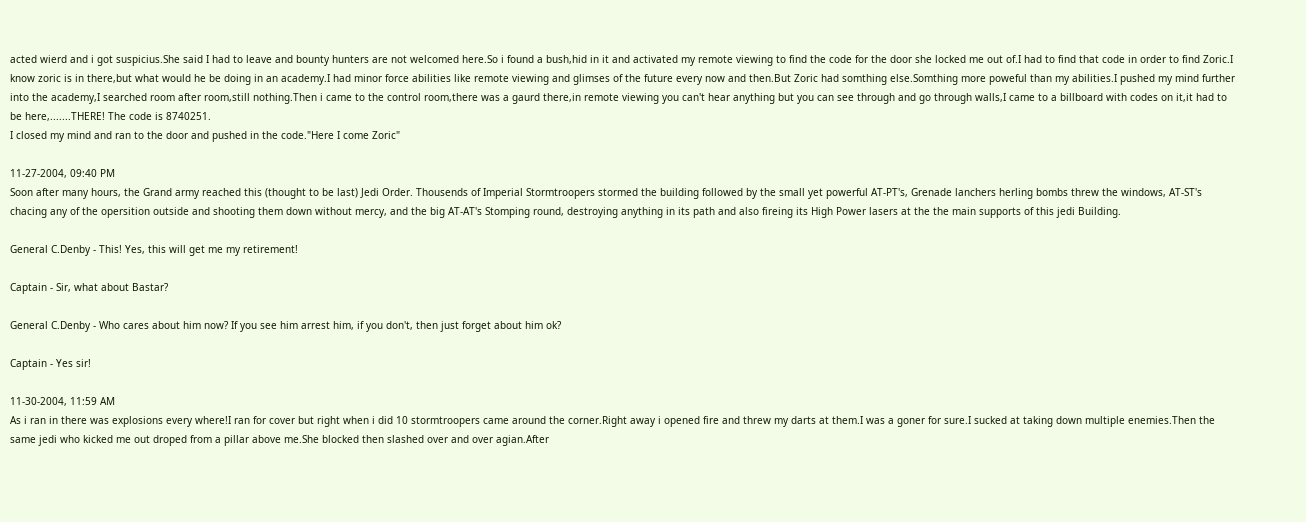acted wierd and i got suspicius.She said I had to leave and bounty hunters are not welcomed here.So i found a bush,hid in it and activated my remote viewing to find the code for the door she locked me out of.I had to find that code in order to find Zoric.I know zoric is in there,but what would he be doing in an academy.I had minor force abilities like remote viewing and glimses of the future every now and then.But Zoric had somthing else.Somthing more poweful than my abilities.I pushed my mind further into the academy,I searched room after room,still nothing.Then i came to the control room,there was a gaurd there,in remote viewing you can't hear anything but you can see through and go through walls,I came to a billboard with codes on it,it had to be here,.......THERE! The code is 8740251.
I closed my mind and ran to the door and pushed in the code."Here I come Zoric"

11-27-2004, 09:40 PM
Soon after many hours, the Grand army reached this (thought to be last) Jedi Order. Thousends of Imperial Stormtroopers stormed the building followed by the small yet powerful AT-PT's, Grenade lanchers herling bombs threw the windows, AT-ST's chacing any of the opersition outside and shooting them down without mercy, and the big AT-AT's Stomping round, destroying anything in its path and also fireing its High Power lasers at the the main supports of this jedi Building.

General C.Denby - This! Yes, this will get me my retirement!

Captain - Sir, what about Bastar?

General C.Denby - Who cares about him now? If you see him arrest him, if you don't, then just forget about him ok?

Captain - Yes sir!

11-30-2004, 11:59 AM
As i ran in there was explosions every where!I ran for cover but right when i did 10 stormtroopers came around the corner.Right away i opened fire and threw my darts at them.I was a goner for sure.I sucked at taking down multiple enemies.Then the same jedi who kicked me out droped from a pillar above me.She blocked then slashed over and over agian.After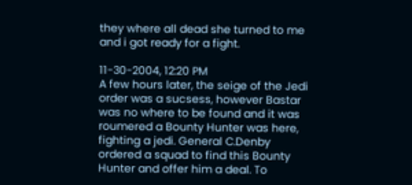they where all dead she turned to me and i got ready for a fight.

11-30-2004, 12:20 PM
A few hours later, the seige of the Jedi order was a sucsess, however Bastar was no where to be found and it was roumered a Bounty Hunter was here, fighting a jedi. General C.Denby ordered a squad to find this Bounty Hunter and offer him a deal. To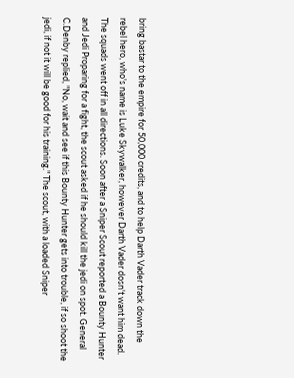bring bastar to the empire for 50,000 credits, and to help Darth Vader track down the rebel hero, who's name is Luke Skywalker, however Darth Vader dosn't want him dead. The squads went off in all directions. Soon after a Sniper Scout reported a Bounty Hunter and Jedi Proparing for a fight, the scout asked if he should kill the jedi on spot. General C.Denby replied, "No, wait and see if this Bounty Hunter gets into trouble, if so shoot the jedi, if not it will be good for his training." The scout, with a loaded Sniper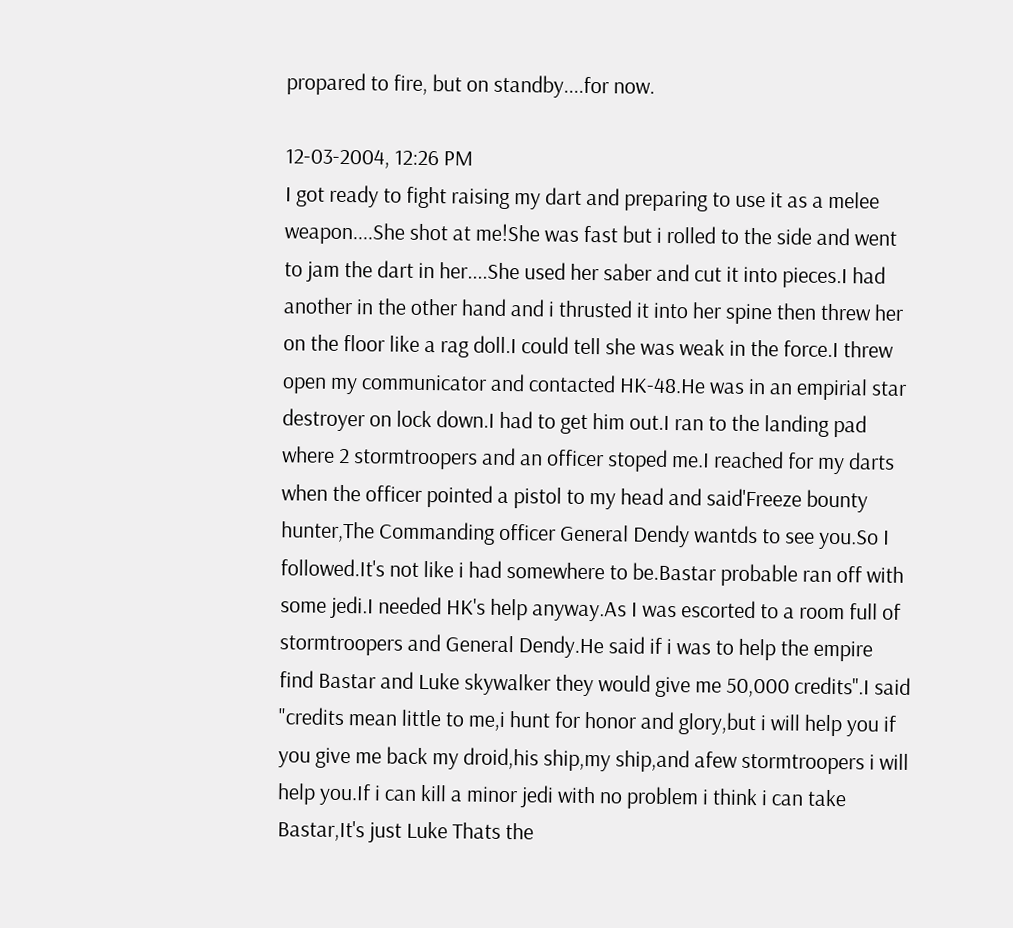propared to fire, but on standby....for now.

12-03-2004, 12:26 PM
I got ready to fight raising my dart and preparing to use it as a melee weapon....She shot at me!She was fast but i rolled to the side and went to jam the dart in her....She used her saber and cut it into pieces.I had another in the other hand and i thrusted it into her spine then threw her on the floor like a rag doll.I could tell she was weak in the force.I threw open my communicator and contacted HK-48.He was in an empirial star destroyer on lock down.I had to get him out.I ran to the landing pad where 2 stormtroopers and an officer stoped me.I reached for my darts when the officer pointed a pistol to my head and said'Freeze bounty hunter,The Commanding officer General Dendy wantds to see you.So I followed.It's not like i had somewhere to be.Bastar probable ran off with some jedi.I needed HK's help anyway.As I was escorted to a room full of stormtroopers and General Dendy.He said if i was to help the empire find Bastar and Luke skywalker they would give me 50,000 credits''.I said "credits mean little to me,i hunt for honor and glory,but i will help you if you give me back my droid,his ship,my ship,and afew stormtroopers i will help you.If i can kill a minor jedi with no problem i think i can take Bastar,It's just Luke Thats the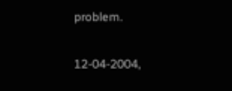problem.

12-04-2004,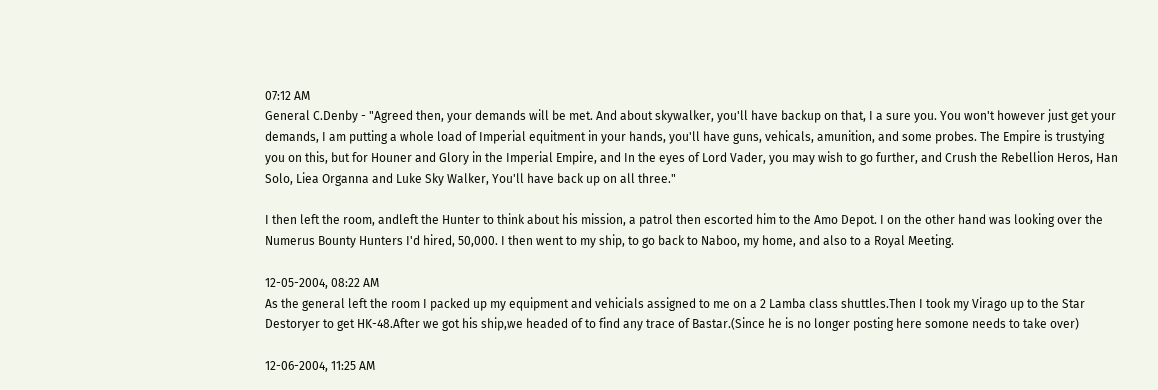07:12 AM
General C.Denby - "Agreed then, your demands will be met. And about skywalker, you'll have backup on that, I a sure you. You won't however just get your demands, I am putting a whole load of Imperial equitment in your hands, you'll have guns, vehicals, amunition, and some probes. The Empire is trustying you on this, but for Houner and Glory in the Imperial Empire, and In the eyes of Lord Vader, you may wish to go further, and Crush the Rebellion Heros, Han Solo, Liea Organna and Luke Sky Walker, You'll have back up on all three."

I then left the room, andleft the Hunter to think about his mission, a patrol then escorted him to the Amo Depot. I on the other hand was looking over the Numerus Bounty Hunters I'd hired, 50,000. I then went to my ship, to go back to Naboo, my home, and also to a Royal Meeting.

12-05-2004, 08:22 AM
As the general left the room I packed up my equipment and vehicials assigned to me on a 2 Lamba class shuttles.Then I took my Virago up to the Star Destoryer to get HK-48.After we got his ship,we headed of to find any trace of Bastar.(Since he is no longer posting here somone needs to take over)

12-06-2004, 11:25 AM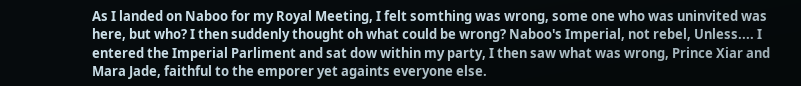As I landed on Naboo for my Royal Meeting, I felt somthing was wrong, some one who was uninvited was here, but who? I then suddenly thought oh what could be wrong? Naboo's Imperial, not rebel, Unless.... I entered the Imperial Parliment and sat dow within my party, I then saw what was wrong, Prince Xiar and Mara Jade, faithful to the emporer yet againts everyone else.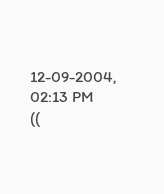12-09-2004, 02:13 PM
((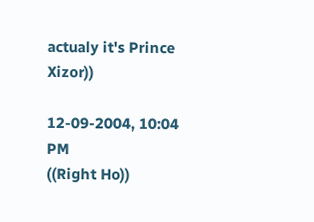actualy it's Prince Xizor))

12-09-2004, 10:04 PM
((Right Ho))